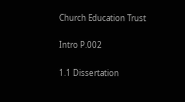Church Education Trust

Intro P.002

1.1 Dissertation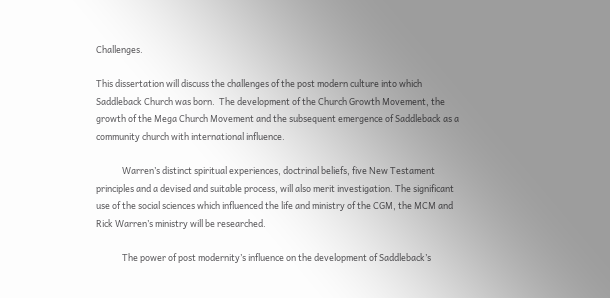Challenges.

This dissertation will discuss the challenges of the post modern culture into which Saddleback Church was born.  The development of the Church Growth Movement, the growth of the Mega Church Movement and the subsequent emergence of Saddleback as a community church with international influence.

             Warren’s distinct spiritual experiences, doctrinal beliefs, five New Testament principles and a devised and suitable process, will also merit investigation. The significant use of the social sciences which influenced the life and ministry of the CGM, the MCM and Rick Warren’s ministry will be researched.

             The power of post modernity’s influence on the development of Saddleback’s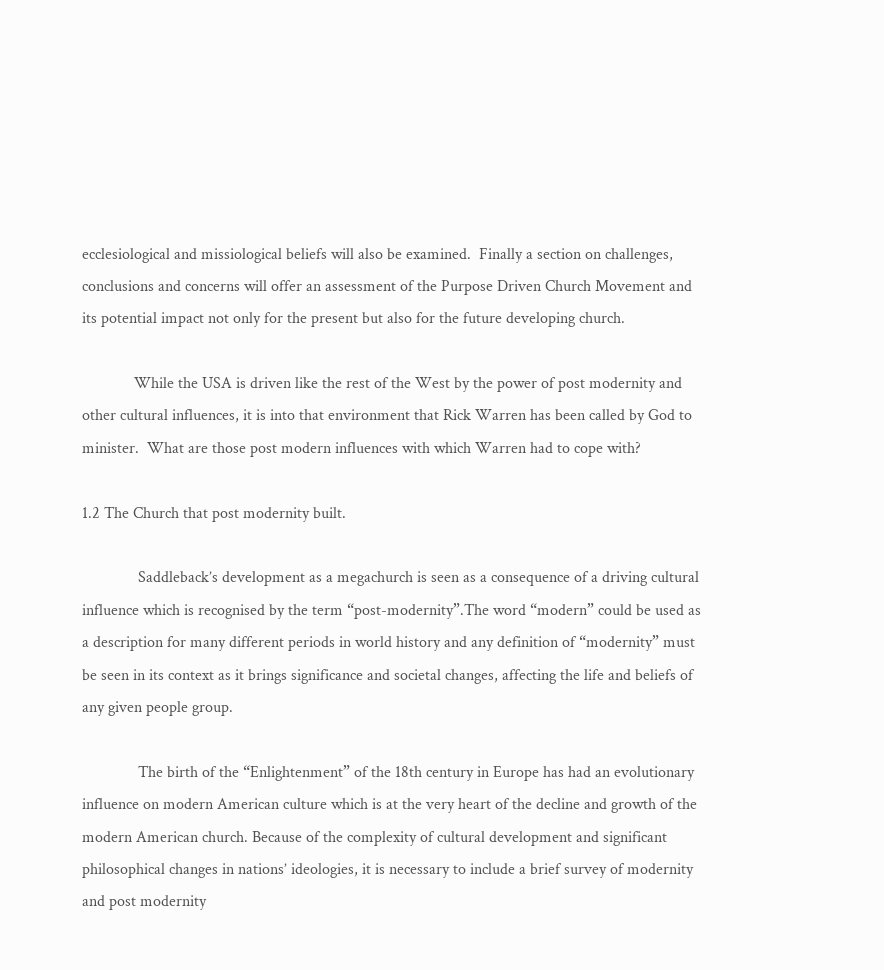ecclesiological and missiological beliefs will also be examined.  Finally a section on challenges, conclusions and concerns will offer an assessment of the Purpose Driven Church Movement and its potential impact not only for the present but also for the future developing church.

             While the USA is driven like the rest of the West by the power of post modernity and other cultural influences, it is into that environment that Rick Warren has been called by God to minister.  What are those post modern influences with which Warren had to cope with?

1.2 The Church that post modernity built.

              Saddleback’s development as a megachurch is seen as a consequence of a driving cultural influence which is recognised by the term “post-modernity”.The word “modern” could be used as a description for many different periods in world history and any definition of “modernity” must be seen in its context as it brings significance and societal changes, affecting the life and beliefs of any given people group.

              The birth of the “Enlightenment” of the 18th century in Europe has had an evolutionary influence on modern American culture which is at the very heart of the decline and growth of the modern American church. Because of the complexity of cultural development and significant philosophical changes in nations’ ideologies, it is necessary to include a brief survey of modernity and post modernity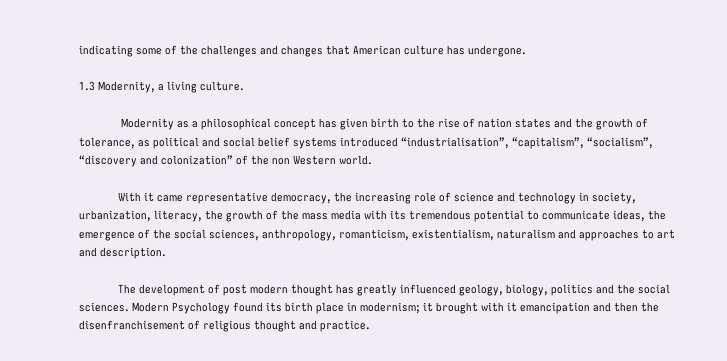indicating some of the challenges and changes that American culture has undergone.

1.3 Modernity, a living culture.

              Modernity as a philosophical concept has given birth to the rise of nation states and the growth of tolerance, as political and social belief systems introduced “industrialisation”, “capitalism”, “socialism”, “discovery and colonization” of the non Western world.

             With it came representative democracy, the increasing role of science and technology in society, urbanization, literacy, the growth of the mass media with its tremendous potential to communicate ideas, the emergence of the social sciences, anthropology, romanticism, existentialism, naturalism and approaches to art and description.

             The development of post modern thought has greatly influenced geology, biology, politics and the social sciences. Modern Psychology found its birth place in modernism; it brought with it emancipation and then the disenfranchisement of religious thought and practice.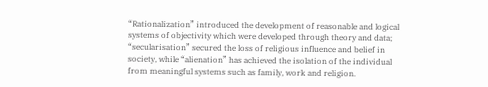“Rationalization” introduced the development of reasonable and logical systems of objectivity which were developed through theory and data; “secularisation” secured the loss of religious influence and belief in society, while “alienation” has achieved the isolation of the individual from meaningful systems such as family, work and religion.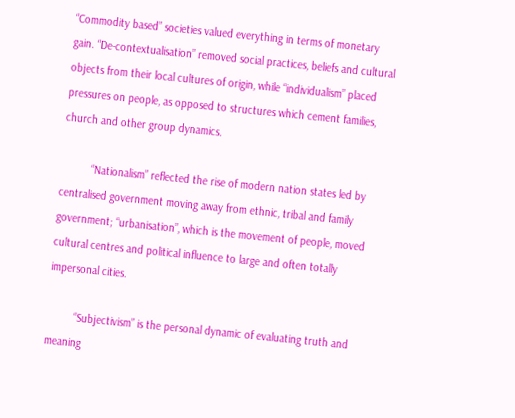“Commodity based” societies valued everything in terms of monetary gain. “De-contextualisation” removed social practices, beliefs and cultural objects from their local cultures of origin, while “individualism” placed pressures on people, as opposed to structures which cement families, church and other group dynamics.

          “Nationalism” reflected the rise of modern nation states led by centralised government moving away from ethnic, tribal and family government; “urbanisation”, which is the movement of people, moved cultural centres and political influence to large and often totally impersonal cities.

         “Subjectivism” is the personal dynamic of evaluating truth and meaning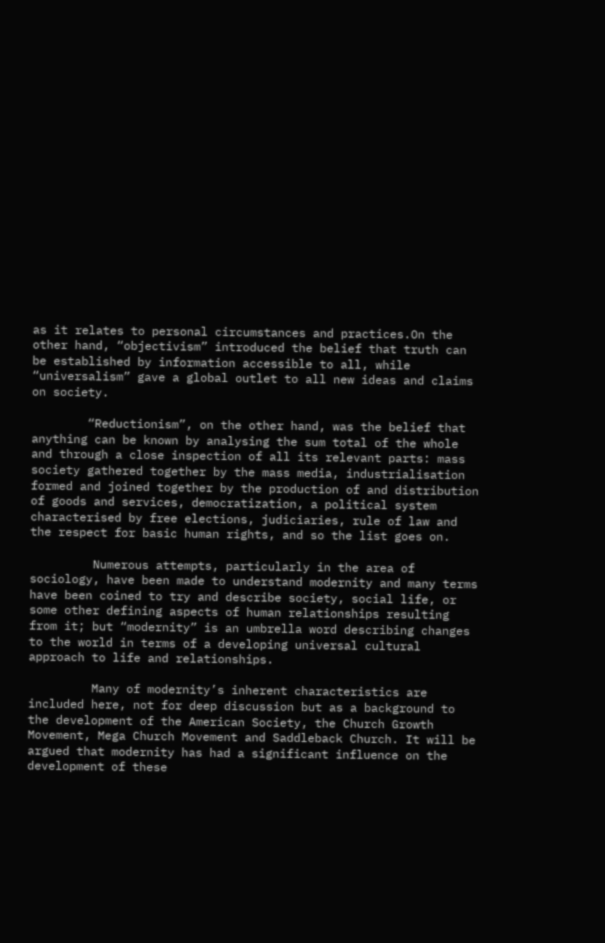as it relates to personal circumstances and practices.On the other hand, “objectivism” introduced the belief that truth can be established by information accessible to all, while “universalism” gave a global outlet to all new ideas and claims on society.

        “Reductionism”, on the other hand, was the belief that anything can be known by analysing the sum total of the whole and through a close inspection of all its relevant parts: mass society gathered together by the mass media, industrialisation formed and joined together by the production of and distribution of goods and services, democratization, a political system characterised by free elections, judiciaries, rule of law and the respect for basic human rights, and so the list goes on.

         Numerous attempts, particularly in the area of sociology, have been made to understand modernity and many terms have been coined to try and describe society, social life, or some other defining aspects of human relationships resulting from it; but “modernity” is an umbrella word describing changes to the world in terms of a developing universal cultural approach to life and relationships.

         Many of modernity’s inherent characteristics are included here, not for deep discussion but as a background to the development of the American Society, the Church Growth Movement, Mega Church Movement and Saddleback Church. It will be argued that modernity has had a significant influence on the development of these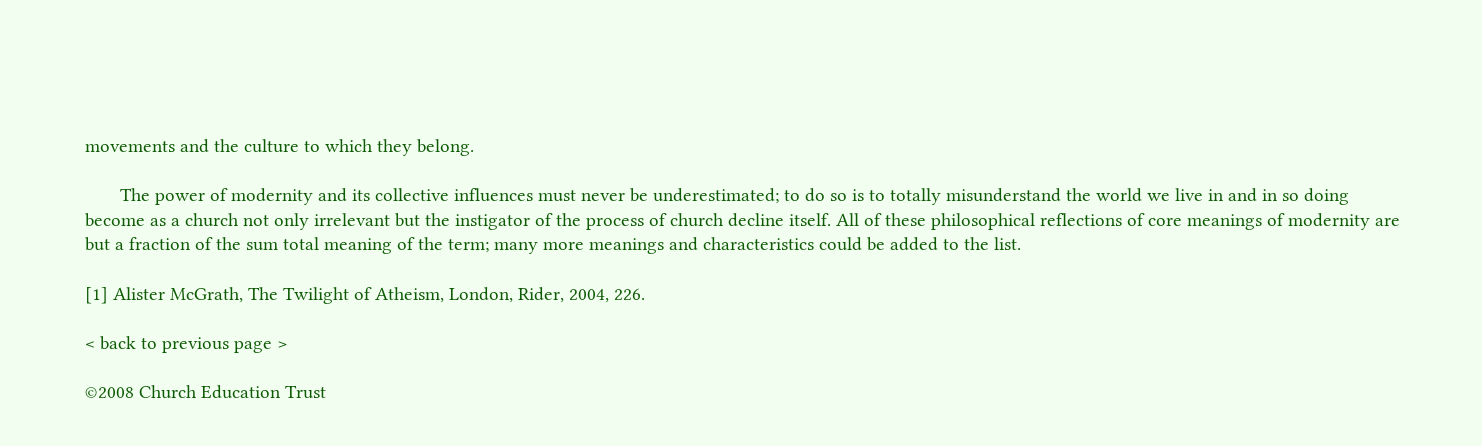movements and the culture to which they belong.

       The power of modernity and its collective influences must never be underestimated; to do so is to totally misunderstand the world we live in and in so doing become as a church not only irrelevant but the instigator of the process of church decline itself. All of these philosophical reflections of core meanings of modernity are but a fraction of the sum total meaning of the term; many more meanings and characteristics could be added to the list.

[1] Alister McGrath, The Twilight of Atheism, London, Rider, 2004, 226.

< back to previous page >

©2008 Church Education Trust